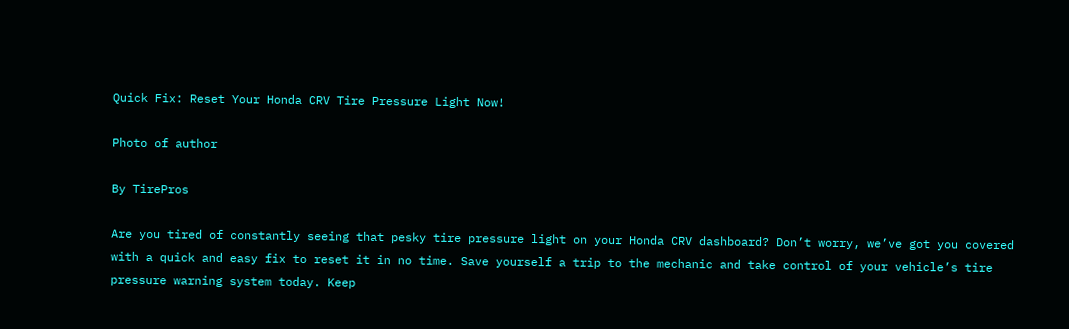Quick Fix: Reset Your Honda CRV Tire Pressure Light Now!

Photo of author

By TirePros

Are you tired of constantly seeing that pesky tire pressure light on your Honda CRV dashboard? Don’t worry, we’ve got you covered with a quick and easy fix to reset it in no time. Save yourself a trip to the mechanic and take control of your vehicle’s tire pressure warning system today. Keep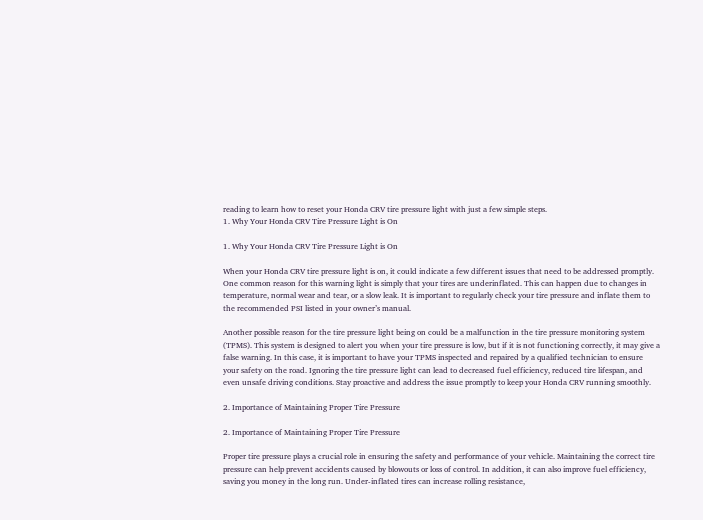reading to learn how to reset your Honda CRV tire pressure light with just a few simple steps.
1. Why Your Honda CRV Tire Pressure Light is On

1. Why Your Honda CRV Tire Pressure Light is On

When your Honda CRV tire pressure light is on, it could indicate a few different issues that need to be addressed promptly. One common reason for this warning light is simply that your tires are underinflated. This can happen due to changes in temperature, normal wear and tear, or a slow leak. It is important to regularly check your tire pressure and inflate them to the recommended PSI listed in your owner’s manual.

Another possible reason for the tire pressure light being on could be a malfunction in the tire pressure monitoring system (TPMS). This system is designed to alert you when your tire pressure is low, but if it is not functioning correctly, it may give a false warning. In this case, it is important to have your TPMS inspected and repaired by a qualified technician to ensure your safety on the road. Ignoring the tire pressure light can lead to decreased fuel efficiency, reduced tire lifespan, and even unsafe driving conditions. Stay proactive and address the issue promptly to keep your Honda CRV running smoothly.

2. Importance of Maintaining Proper Tire Pressure

2. Importance of Maintaining Proper Tire Pressure

Proper tire pressure plays a crucial role in ensuring the safety and performance of your vehicle. Maintaining the correct tire pressure can help prevent accidents caused by blowouts or loss of control. In addition, it can also improve fuel efficiency, saving you money in the long run. Under-inflated tires can increase rolling resistance,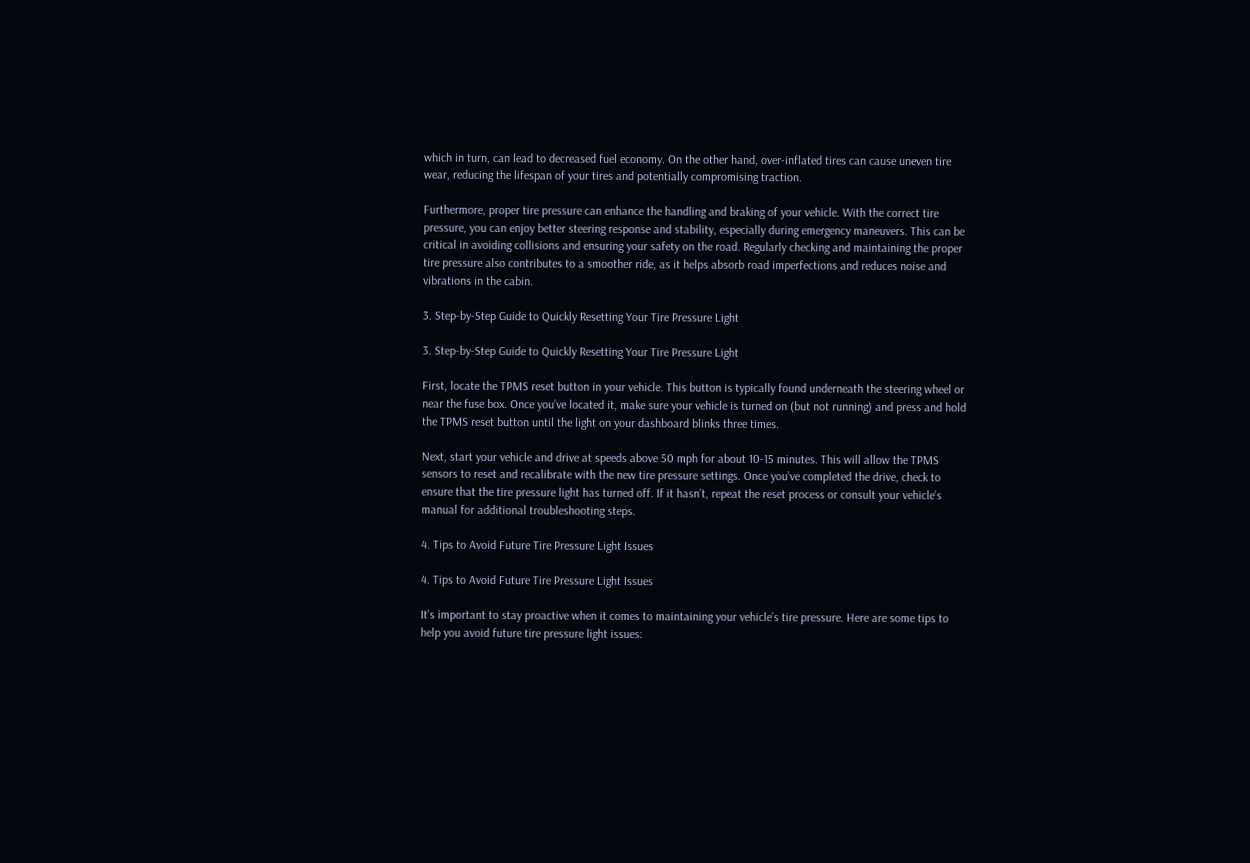which in turn, can lead to decreased fuel economy. On the other hand, over-inflated tires can cause uneven tire wear, reducing the lifespan of your tires and potentially compromising traction.

Furthermore, proper tire pressure can enhance the handling and braking of your vehicle. With the correct tire pressure, you can enjoy better steering response and stability, especially during emergency maneuvers. This can be critical in avoiding collisions and ensuring your safety on the road. Regularly checking and maintaining the proper tire pressure also contributes to a smoother ride, as it helps absorb road imperfections and reduces noise and vibrations in the cabin.

3. Step-by-Step Guide to Quickly Resetting Your Tire Pressure Light

3. Step-by-Step Guide to Quickly Resetting Your Tire Pressure Light

First, locate the TPMS reset button in your vehicle. This button is typically found underneath the steering wheel or near the fuse box. Once you’ve located it, make sure your vehicle is turned on (but not running) and press and hold the TPMS reset button until the light on your dashboard blinks three times.

Next, start your vehicle and drive at speeds above 50 mph for about 10-15 minutes. This will allow the TPMS sensors to reset and recalibrate with the new tire pressure settings. Once you’ve completed the drive, check to ensure that the tire pressure light has turned off. If it hasn’t, repeat the reset process or consult your vehicle’s manual for additional troubleshooting steps.

4. Tips to Avoid Future Tire Pressure Light Issues

4. Tips to Avoid Future Tire Pressure Light Issues

It’s important to stay proactive when it comes to maintaining your vehicle’s tire pressure. Here are some tips to help you avoid future tire pressure light issues: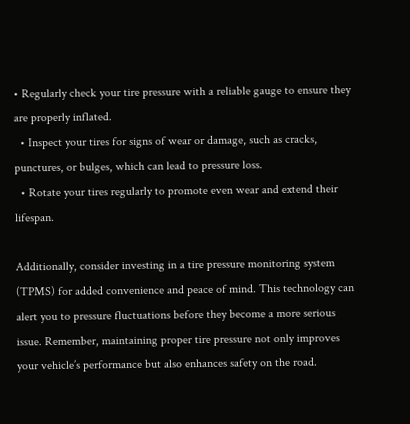• Regularly check your tire pressure with a reliable gauge to ensure they are properly inflated.
  • Inspect your tires for signs of wear or damage, such as cracks, punctures, or bulges, which can lead to pressure loss.
  • Rotate your tires regularly to promote even wear and extend their lifespan.

Additionally, consider investing in a tire pressure monitoring system (TPMS) for added convenience and peace of mind. This technology can alert you to pressure fluctuations before they become a more serious issue. Remember, maintaining proper tire pressure not only improves your vehicle’s performance but also enhances safety on the road.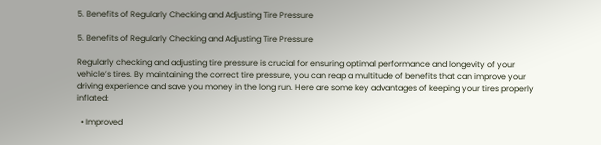5. Benefits of Regularly Checking and Adjusting Tire Pressure

5. Benefits of Regularly Checking and Adjusting Tire Pressure

Regularly checking and adjusting tire pressure is crucial for ensuring optimal performance and longevity of your vehicle’s tires. By maintaining the correct tire pressure, you can reap a multitude of benefits that can improve your driving experience and save you money in the long run. Here are some key advantages of keeping your tires properly inflated:

  • Improved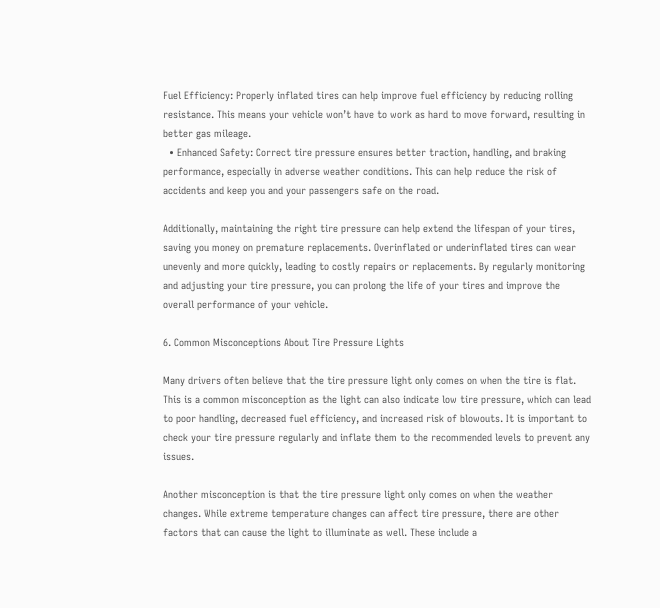Fuel Efficiency: Properly inflated tires can help improve fuel efficiency by reducing rolling resistance. This means your vehicle won’t have to work as hard to move forward, resulting in better gas mileage.
  • Enhanced Safety: Correct tire pressure ensures better traction, handling, and braking performance, especially in adverse weather conditions. This can help reduce the risk of accidents and keep you and your passengers safe on the road.

Additionally, maintaining the right tire pressure can help extend the lifespan of your tires, saving you money on premature replacements. Overinflated or underinflated tires can wear unevenly and more quickly, leading to costly repairs or replacements. By regularly monitoring and adjusting your tire pressure, you can prolong the life of your tires and improve the overall performance of your vehicle.

6. Common Misconceptions About Tire Pressure Lights

Many drivers often believe that the tire pressure light only comes on when the tire is flat. This is a common misconception as the light can also indicate low tire pressure, which can lead to poor handling, decreased fuel efficiency, and increased risk of blowouts. It is important to check your tire pressure regularly and inflate them to the recommended levels to prevent any issues.

Another misconception is that the tire pressure light only comes on when the weather changes. While extreme temperature changes can affect tire pressure, there are other factors that can cause the light to illuminate as well. These include a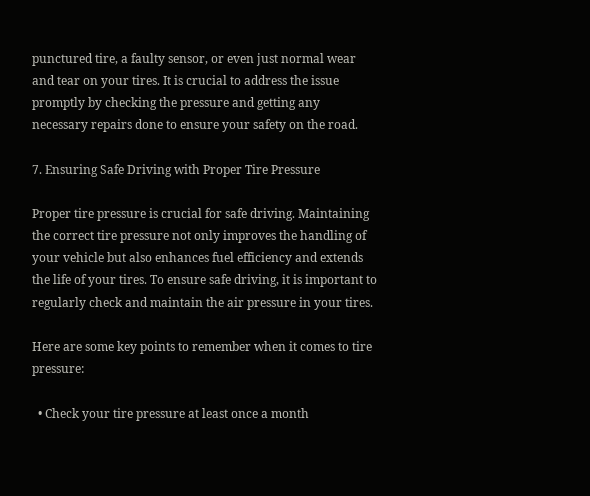punctured tire, a faulty sensor, or even just normal wear and tear on your tires. It is crucial to address the issue promptly by checking the pressure and getting any necessary repairs done to ensure your safety on the road.

7. Ensuring Safe Driving with Proper Tire Pressure

Proper tire pressure is crucial for safe driving. Maintaining the correct tire pressure not only improves the handling of your vehicle but also enhances fuel efficiency and extends the life of your tires. To ensure safe driving, it is important to regularly check and maintain the air pressure in your tires.

Here are some key points to remember when it comes to tire pressure:

  • Check your tire pressure at least once a month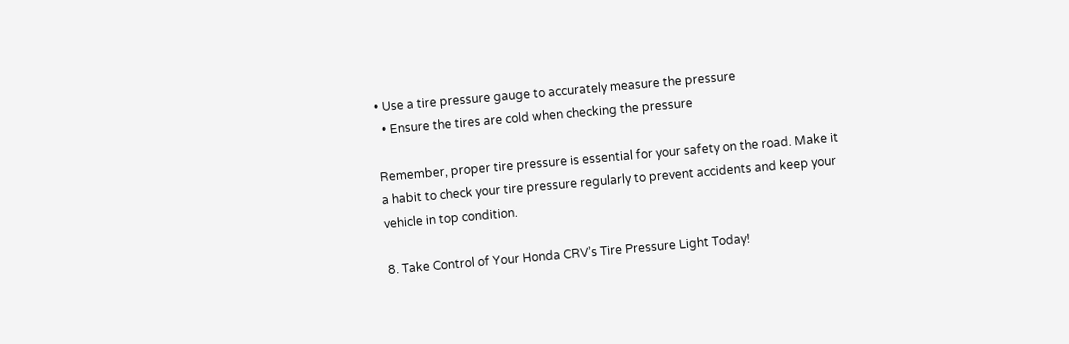• Use a tire pressure gauge to accurately measure the pressure
  • Ensure the tires are cold when checking the pressure

Remember, proper tire pressure is essential for your safety on the road. Make it a habit to check your tire pressure regularly to prevent accidents and keep your vehicle in top condition.

8. Take Control of Your Honda CRV’s Tire Pressure Light Today!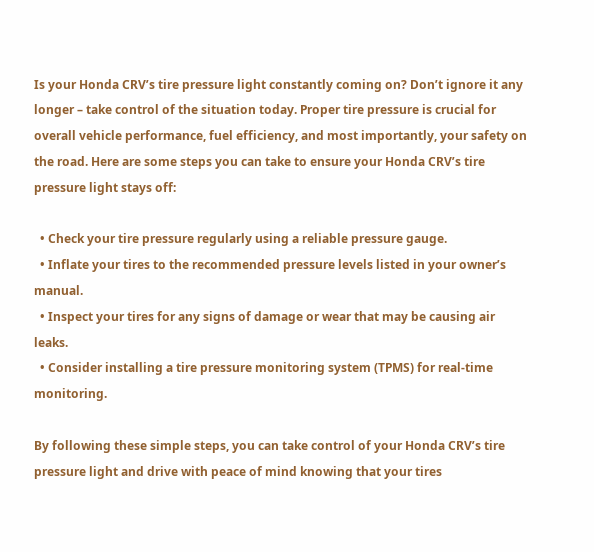Is your Honda CRV’s tire pressure light constantly coming on? Don’t ignore it any longer – take control of the situation today. Proper tire pressure is crucial for overall vehicle performance, fuel efficiency, and most importantly, your safety on the road. Here are some steps you can take to ensure your Honda CRV’s tire pressure light stays off:

  • Check your tire pressure regularly using a reliable pressure gauge.
  • Inflate your tires to the recommended pressure levels listed in your owner’s manual.
  • Inspect your tires for any signs of damage or wear that may be causing air leaks.
  • Consider installing a tire pressure monitoring system (TPMS) for real-time monitoring.

By following these simple steps, you can take control of your Honda CRV’s tire pressure light and drive with peace of mind knowing that your tires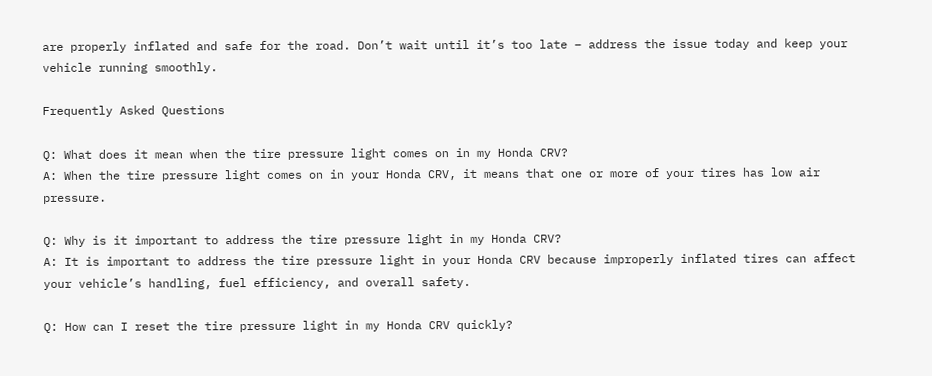are properly inflated and safe for the road. Don’t wait until it’s too late – address the issue today and keep your vehicle running smoothly.

Frequently Asked Questions

Q: What does it mean when the tire pressure light comes on in my Honda CRV?
A: When the tire pressure light comes on in your Honda CRV, it means that one or more of your tires has low air pressure.

Q: Why is it important to address the tire pressure light in my Honda CRV?
A: It is important to address the tire pressure light in your Honda CRV because improperly inflated tires can affect your vehicle’s handling, fuel efficiency, and overall safety.

Q: How can I reset the tire pressure light in my Honda CRV quickly?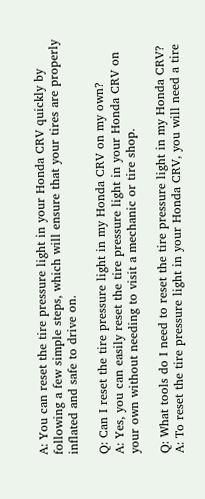A: You can reset the tire pressure light in your Honda CRV quickly by following a few simple steps, which will ensure that your tires are properly inflated and safe to drive on.

Q: Can I reset the tire pressure light in my Honda CRV on my own?
A: Yes, you can easily reset the tire pressure light in your Honda CRV on your own without needing to visit a mechanic or tire shop.

Q: What tools do I need to reset the tire pressure light in my Honda CRV?
A: To reset the tire pressure light in your Honda CRV, you will need a tire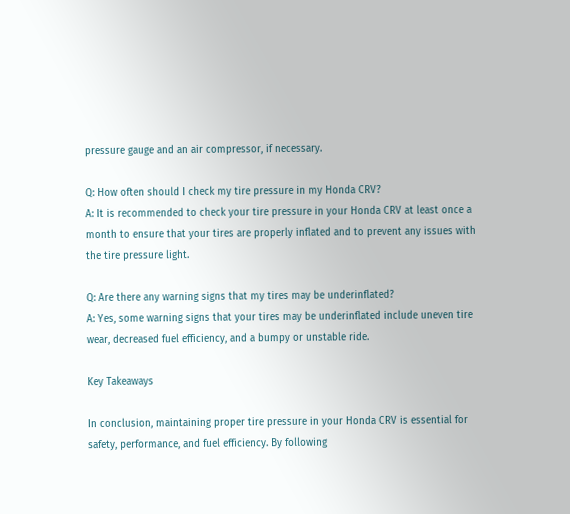pressure gauge and an air compressor, if necessary.

Q: How often should I check my tire pressure in my Honda CRV?
A: It is recommended to check your tire pressure in your Honda CRV at least once a month to ensure that your tires are properly inflated and to prevent any issues with the tire pressure light.

Q: Are there any warning signs that my tires may be underinflated?
A: Yes, some warning signs that your tires may be underinflated include uneven tire wear, decreased fuel efficiency, and a bumpy or unstable ride.

Key Takeaways

In conclusion, maintaining proper tire pressure in your Honda CRV is essential for safety, performance, and fuel efficiency. By following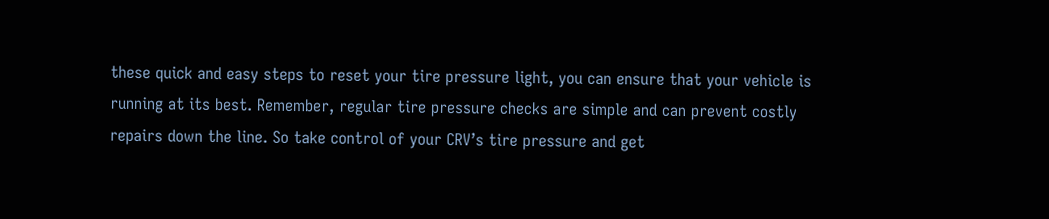these quick and easy steps to reset your tire pressure light, you can ensure that your vehicle is running at its best. Remember, regular tire pressure checks are simple and can prevent costly repairs down the line. So take control of your CRV’s tire pressure and get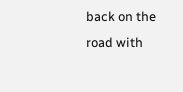back on the road with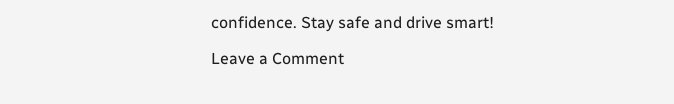confidence. Stay safe and drive smart!

Leave a Comment